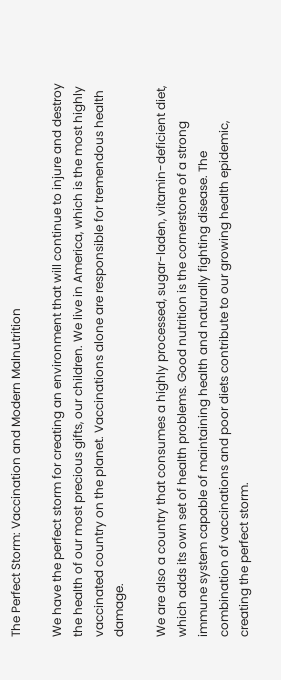The Perfect Storm: Vaccination and Modern Malnutrition

We have the perfect storm for creating an environment that will continue to injure and destroy the health of our most precious gifts, our children. We live in America, which is the most highly vaccinated country on the planet. Vaccinations alone are responsible for tremendous health damage.

We are also a country that consumes a highly processed, sugar-laden, vitamin-deficient diet, which adds its own set of health problems. Good nutrition is the cornerstone of a strong immune system capable of maintaining health and naturally fighting disease. The combination of vaccinations and poor diets contribute to our growing health epidemic, creating the perfect storm.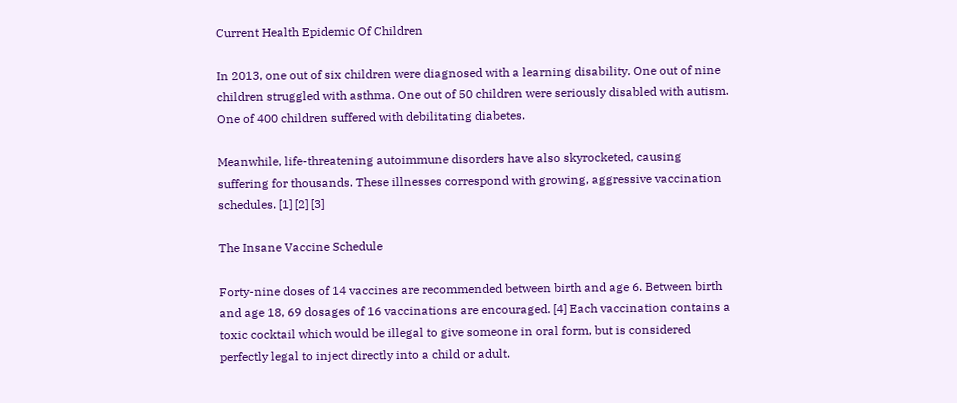Current Health Epidemic Of Children

In 2013, one out of six children were diagnosed with a learning disability. One out of nine children struggled with asthma. One out of 50 children were seriously disabled with autism. One of 400 children suffered with debilitating diabetes.

Meanwhile, life-threatening autoimmune disorders have also skyrocketed, causing suffering for thousands. These illnesses correspond with growing, aggressive vaccination schedules. [1] [2] [3]

The Insane Vaccine Schedule

Forty-nine doses of 14 vaccines are recommended between birth and age 6. Between birth and age 18, 69 dosages of 16 vaccinations are encouraged. [4] Each vaccination contains a toxic cocktail which would be illegal to give someone in oral form, but is considered perfectly legal to inject directly into a child or adult.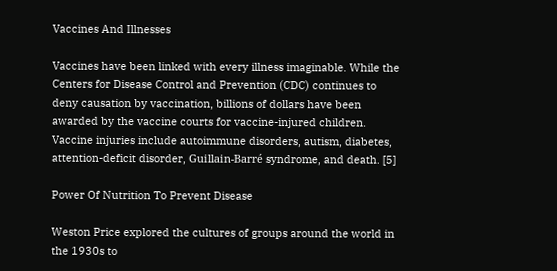Vaccines And Illnesses

Vaccines have been linked with every illness imaginable. While the Centers for Disease Control and Prevention (CDC) continues to deny causation by vaccination, billions of dollars have been awarded by the vaccine courts for vaccine-injured children. Vaccine injuries include autoimmune disorders, autism, diabetes, attention-deficit disorder, Guillain-Barré syndrome, and death. [5]

Power Of Nutrition To Prevent Disease

Weston Price explored the cultures of groups around the world in the 1930s to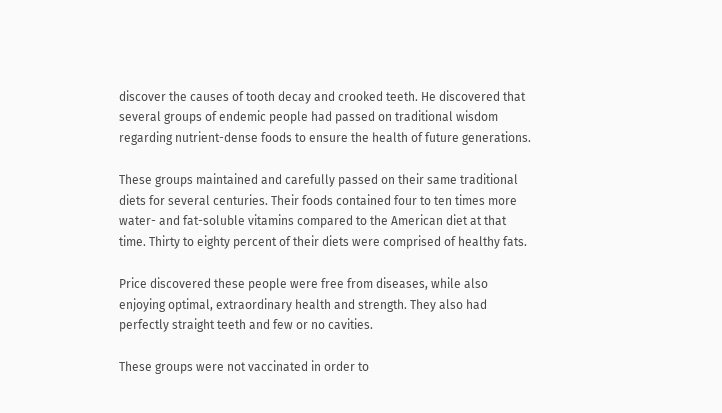discover the causes of tooth decay and crooked teeth. He discovered that several groups of endemic people had passed on traditional wisdom regarding nutrient-dense foods to ensure the health of future generations.

These groups maintained and carefully passed on their same traditional diets for several centuries. Their foods contained four to ten times more water- and fat-soluble vitamins compared to the American diet at that time. Thirty to eighty percent of their diets were comprised of healthy fats.

Price discovered these people were free from diseases, while also enjoying optimal, extraordinary health and strength. They also had perfectly straight teeth and few or no cavities.

These groups were not vaccinated in order to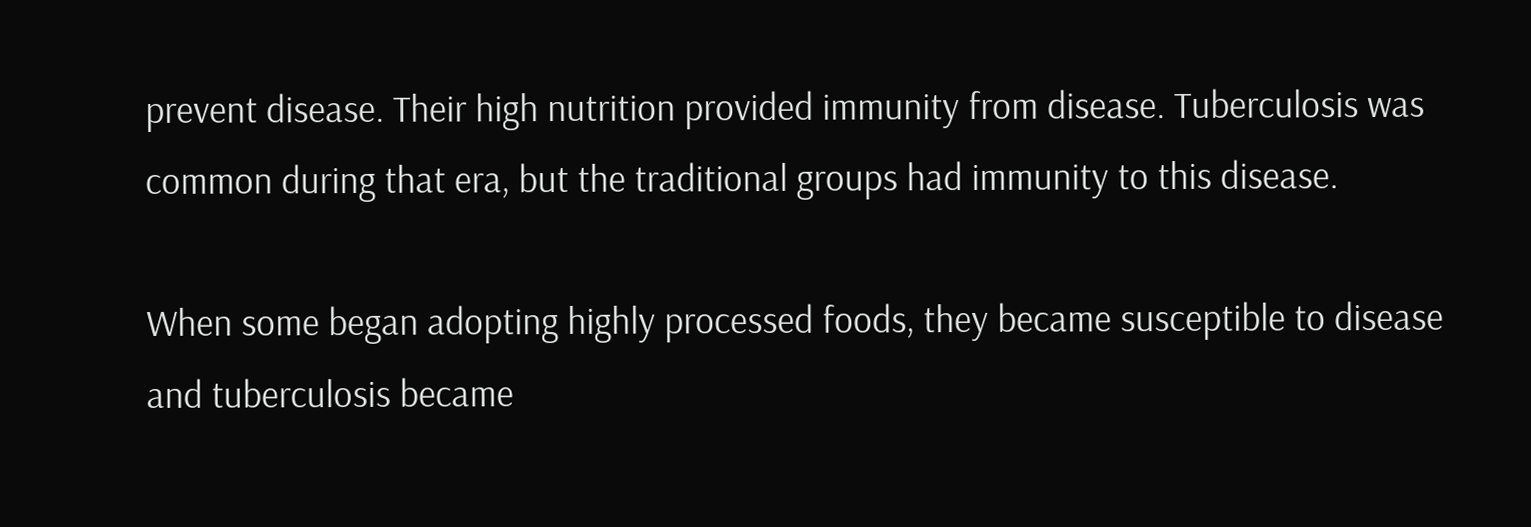prevent disease. Their high nutrition provided immunity from disease. Tuberculosis was common during that era, but the traditional groups had immunity to this disease.

When some began adopting highly processed foods, they became susceptible to disease and tuberculosis became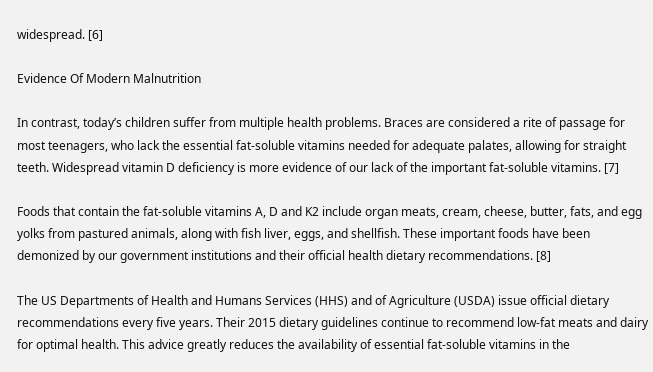widespread. [6]

Evidence Of Modern Malnutrition

In contrast, today’s children suffer from multiple health problems. Braces are considered a rite of passage for most teenagers, who lack the essential fat-soluble vitamins needed for adequate palates, allowing for straight teeth. Widespread vitamin D deficiency is more evidence of our lack of the important fat-soluble vitamins. [7]

Foods that contain the fat-soluble vitamins A, D and K2 include organ meats, cream, cheese, butter, fats, and egg yolks from pastured animals, along with fish liver, eggs, and shellfish. These important foods have been demonized by our government institutions and their official health dietary recommendations. [8]

The US Departments of Health and Humans Services (HHS) and of Agriculture (USDA) issue official dietary recommendations every five years. Their 2015 dietary guidelines continue to recommend low-fat meats and dairy for optimal health. This advice greatly reduces the availability of essential fat-soluble vitamins in the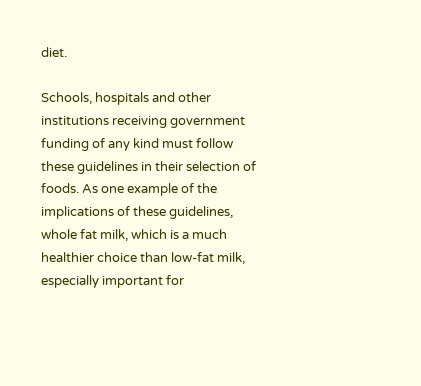diet.

Schools, hospitals and other institutions receiving government funding of any kind must follow these guidelines in their selection of foods. As one example of the implications of these guidelines, whole fat milk, which is a much healthier choice than low-fat milk, especially important for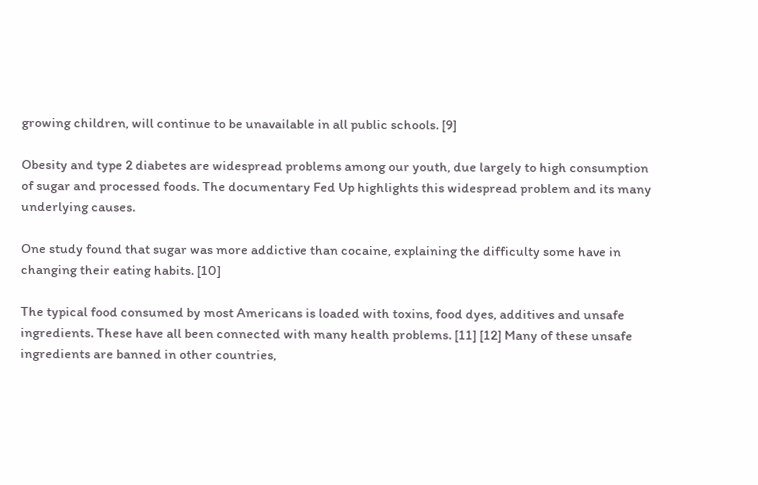growing children, will continue to be unavailable in all public schools. [9]

Obesity and type 2 diabetes are widespread problems among our youth, due largely to high consumption of sugar and processed foods. The documentary Fed Up highlights this widespread problem and its many underlying causes.

One study found that sugar was more addictive than cocaine, explaining the difficulty some have in changing their eating habits. [10]

The typical food consumed by most Americans is loaded with toxins, food dyes, additives and unsafe ingredients. These have all been connected with many health problems. [11] [12] Many of these unsafe ingredients are banned in other countries,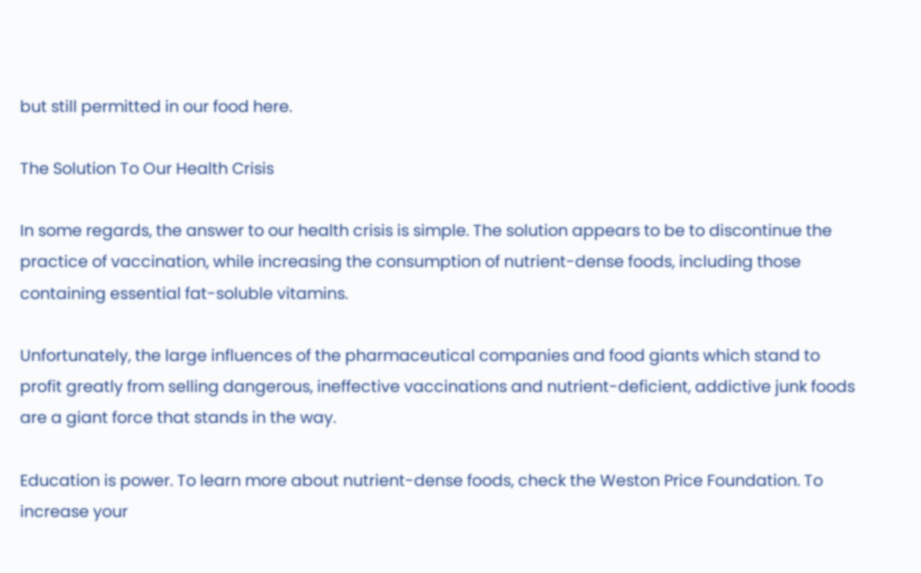but still permitted in our food here.

The Solution To Our Health Crisis

In some regards, the answer to our health crisis is simple. The solution appears to be to discontinue the practice of vaccination, while increasing the consumption of nutrient-dense foods, including those containing essential fat-soluble vitamins.

Unfortunately, the large influences of the pharmaceutical companies and food giants which stand to profit greatly from selling dangerous, ineffective vaccinations and nutrient-deficient, addictive junk foods are a giant force that stands in the way.

Education is power. To learn more about nutrient-dense foods, check the Weston Price Foundation. To increase your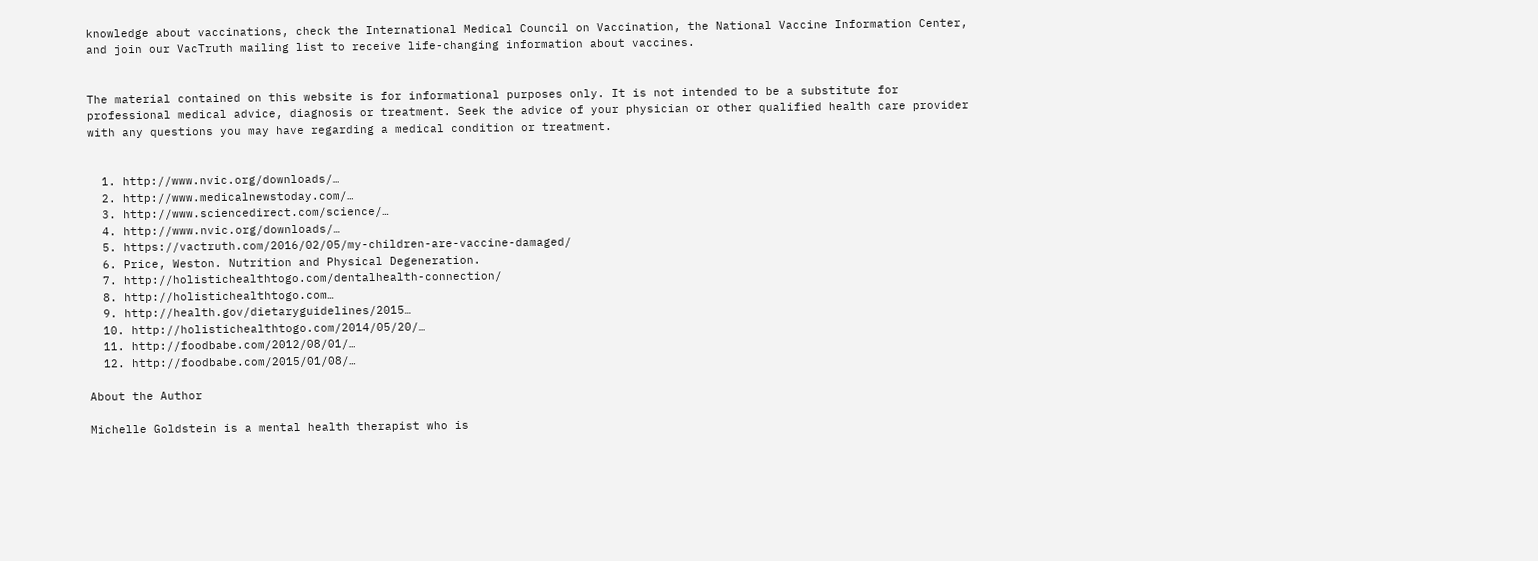knowledge about vaccinations, check the International Medical Council on Vaccination, the National Vaccine Information Center, and join our VacTruth mailing list to receive life-changing information about vaccines.


The material contained on this website is for informational purposes only. It is not intended to be a substitute for professional medical advice, diagnosis or treatment. Seek the advice of your physician or other qualified health care provider with any questions you may have regarding a medical condition or treatment.


  1. http://www.nvic.org/downloads/…
  2. http://www.medicalnewstoday.com/…
  3. http://www.sciencedirect.com/science/…
  4. http://www.nvic.org/downloads/…
  5. https://vactruth.com/2016/02/05/my-children-are-vaccine-damaged/
  6. Price, Weston. Nutrition and Physical Degeneration.
  7. http://holistichealthtogo.com/dentalhealth-connection/
  8. http://holistichealthtogo.com…
  9. http://health.gov/dietaryguidelines/2015…
  10. http://holistichealthtogo.com/2014/05/20/…
  11. http://foodbabe.com/2012/08/01/…
  12. http://foodbabe.com/2015/01/08/…

About the Author

Michelle Goldstein is a mental health therapist who is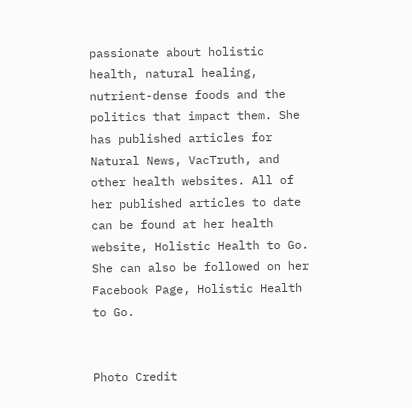passionate about holistic health, natural healing, nutrient-dense foods and the politics that impact them. She has published articles for Natural News, VacTruth, and other health websites. All of her published articles to date can be found at her health website, Holistic Health to Go. She can also be followed on her Facebook Page, Holistic Health to Go.


Photo Credit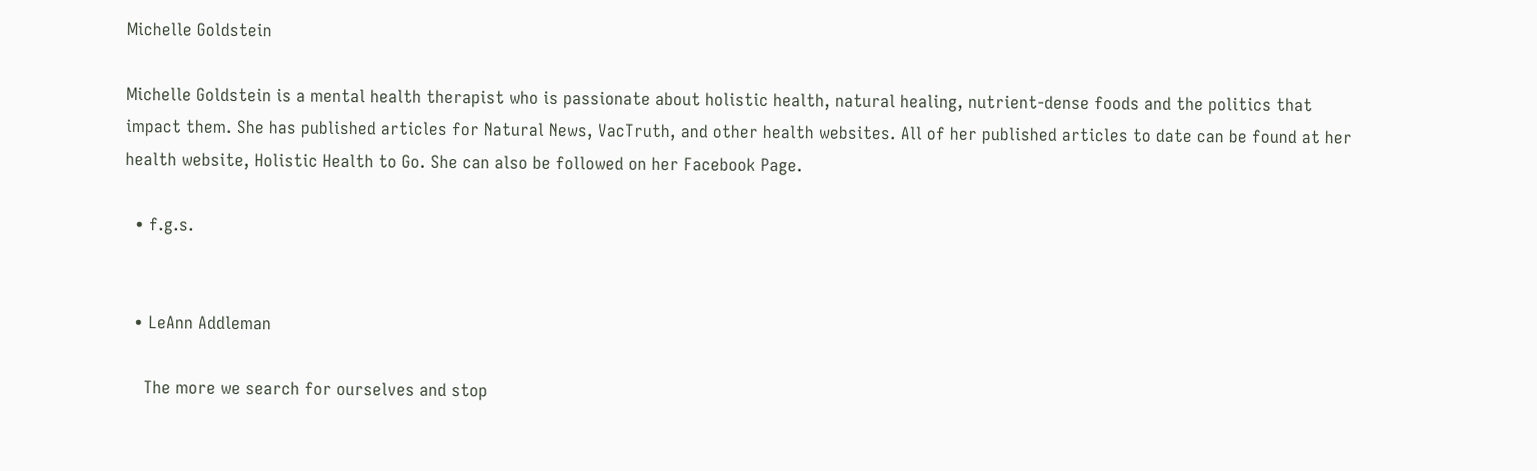Michelle Goldstein

Michelle Goldstein is a mental health therapist who is passionate about holistic health, natural healing, nutrient-dense foods and the politics that impact them. She has published articles for Natural News, VacTruth, and other health websites. All of her published articles to date can be found at her health website, Holistic Health to Go. She can also be followed on her Facebook Page.

  • f.g.s.


  • LeAnn Addleman

    The more we search for ourselves and stop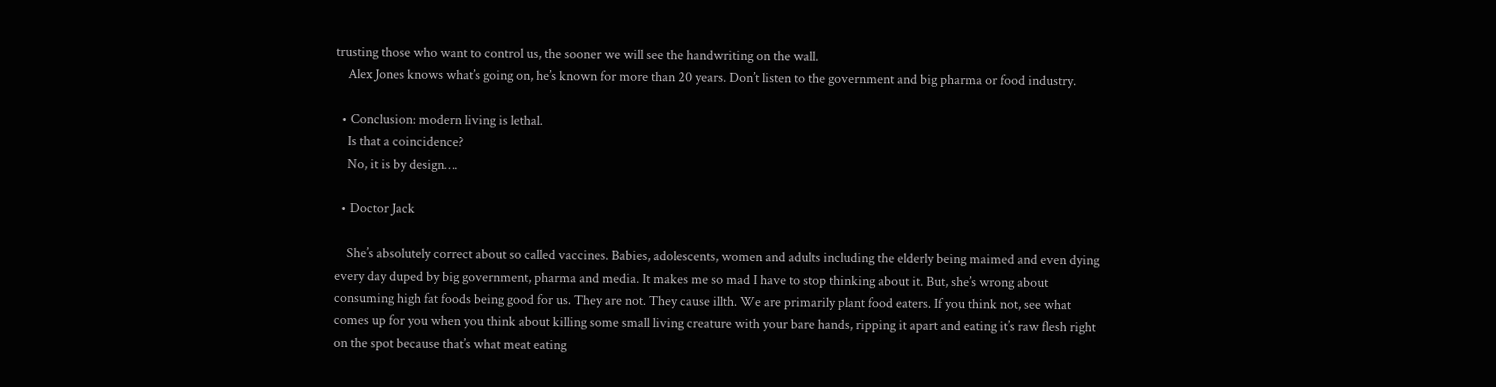trusting those who want to control us, the sooner we will see the handwriting on the wall.
    Alex Jones knows what’s going on, he’s known for more than 20 years. Don’t listen to the government and big pharma or food industry.

  • Conclusion: modern living is lethal.
    Is that a coincidence?
    No, it is by design….

  • Doctor Jack

    She’s absolutely correct about so called vaccines. Babies, adolescents, women and adults including the elderly being maimed and even dying every day duped by big government, pharma and media. It makes me so mad I have to stop thinking about it. But, she’s wrong about consuming high fat foods being good for us. They are not. They cause illth. We are primarily plant food eaters. If you think not, see what comes up for you when you think about killing some small living creature with your bare hands, ripping it apart and eating it’s raw flesh right on the spot because that’s what meat eating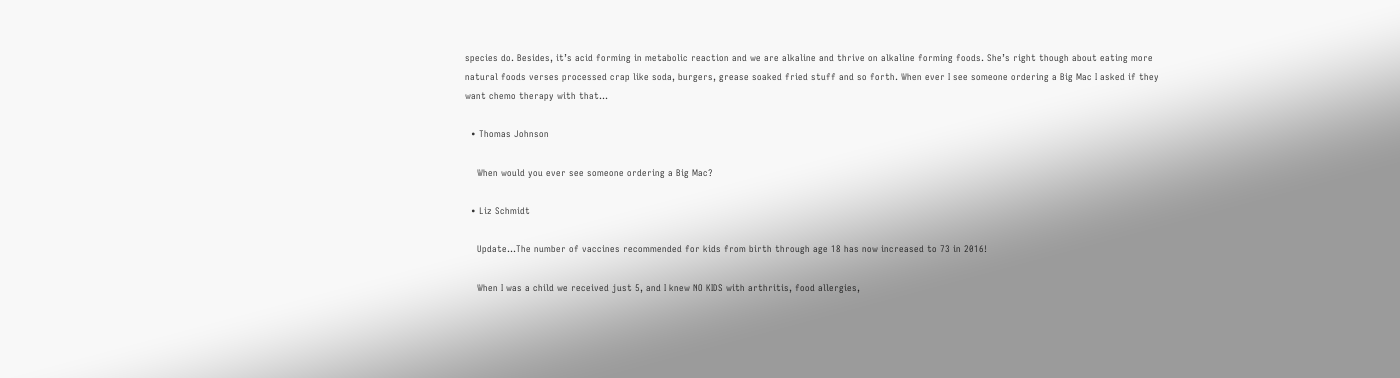species do. Besides, it’s acid forming in metabolic reaction and we are alkaline and thrive on alkaline forming foods. She’s right though about eating more natural foods verses processed crap like soda, burgers, grease soaked fried stuff and so forth. When ever I see someone ordering a Big Mac I asked if they want chemo therapy with that…

  • Thomas Johnson

    When would you ever see someone ordering a Big Mac?

  • Liz Schmidt

    Update…The number of vaccines recommended for kids from birth through age 18 has now increased to 73 in 2016!

    When I was a child we received just 5, and I knew NO KIDS with arthritis, food allergies,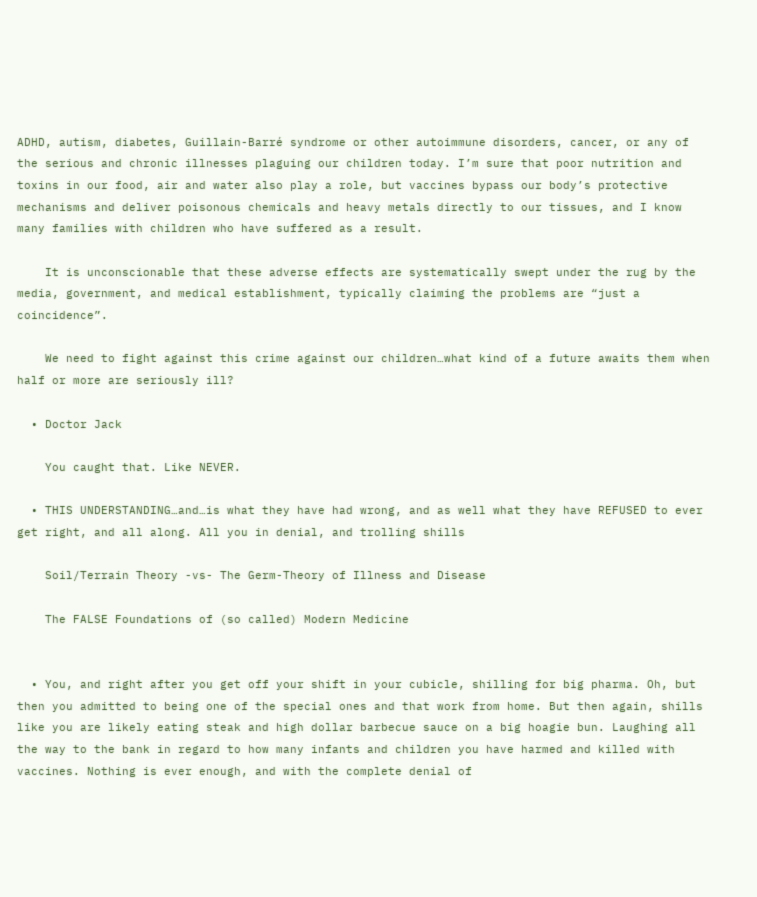ADHD, autism, diabetes, Guillain-Barré syndrome or other autoimmune disorders, cancer, or any of the serious and chronic illnesses plaguing our children today. I’m sure that poor nutrition and toxins in our food, air and water also play a role, but vaccines bypass our body’s protective mechanisms and deliver poisonous chemicals and heavy metals directly to our tissues, and I know many families with children who have suffered as a result.

    It is unconscionable that these adverse effects are systematically swept under the rug by the media, government, and medical establishment, typically claiming the problems are “just a coincidence”.

    We need to fight against this crime against our children…what kind of a future awaits them when half or more are seriously ill?

  • Doctor Jack

    You caught that. Like NEVER.

  • THIS UNDERSTANDING…and…is what they have had wrong, and as well what they have REFUSED to ever get right, and all along. All you in denial, and trolling shills

    Soil/Terrain Theory -vs- The Germ-Theory of Illness and Disease

    The FALSE Foundations of (so called) Modern Medicine


  • You, and right after you get off your shift in your cubicle, shilling for big pharma. Oh, but then you admitted to being one of the special ones and that work from home. But then again, shills like you are likely eating steak and high dollar barbecue sauce on a big hoagie bun. Laughing all the way to the bank in regard to how many infants and children you have harmed and killed with vaccines. Nothing is ever enough, and with the complete denial of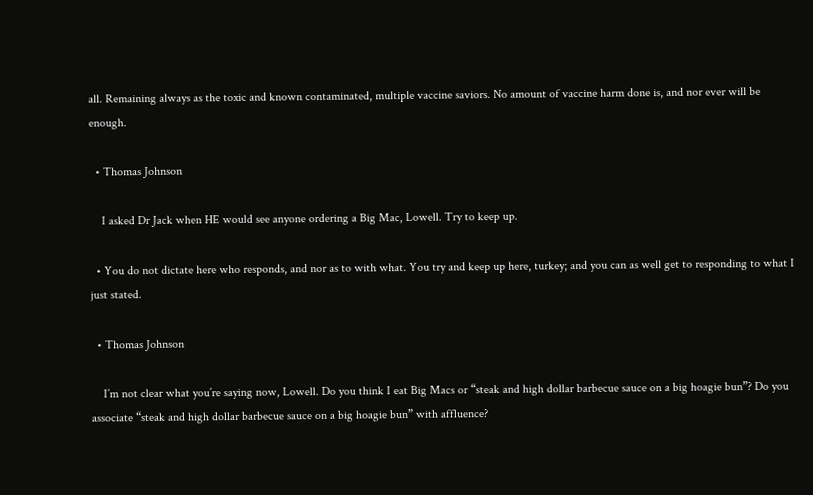all. Remaining always as the toxic and known contaminated, multiple vaccine saviors. No amount of vaccine harm done is, and nor ever will be enough.

  • Thomas Johnson

    I asked Dr Jack when HE would see anyone ordering a Big Mac, Lowell. Try to keep up.

  • You do not dictate here who responds, and nor as to with what. You try and keep up here, turkey; and you can as well get to responding to what I just stated.

  • Thomas Johnson

    I’m not clear what you’re saying now, Lowell. Do you think I eat Big Macs or “steak and high dollar barbecue sauce on a big hoagie bun”? Do you associate “steak and high dollar barbecue sauce on a big hoagie bun” with affluence?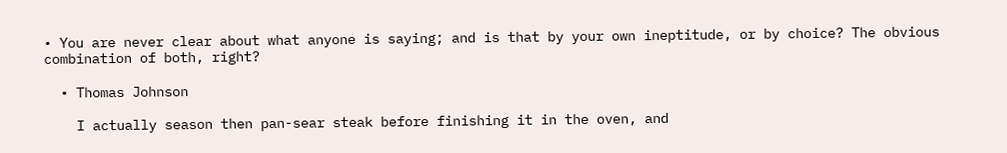• You are never clear about what anyone is saying; and is that by your own ineptitude, or by choice? The obvious combination of both, right?

  • Thomas Johnson

    I actually season then pan-sear steak before finishing it in the oven, and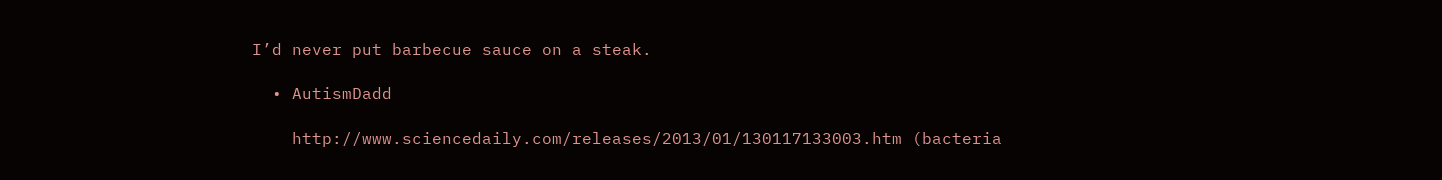I’d never put barbecue sauce on a steak.

  • AutismDadd

    http://www.sciencedaily.com/releases/2013/01/130117133003.htm (bacteria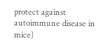protect against autoimmune disease in mice)